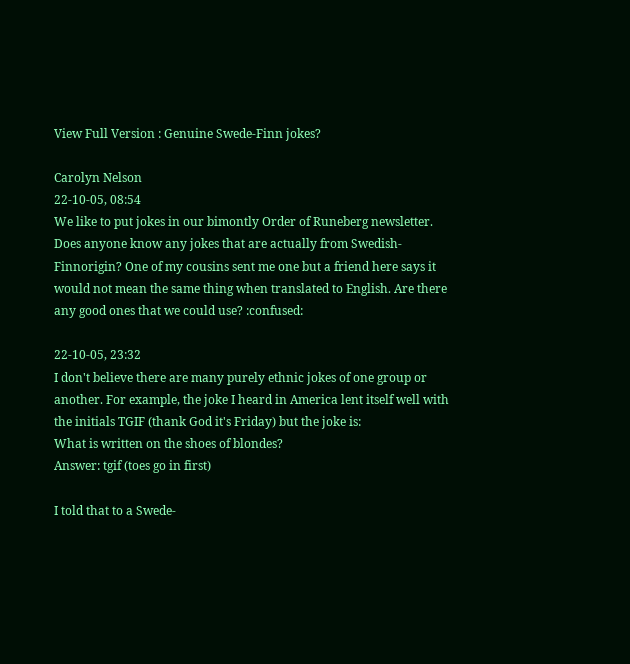View Full Version : Genuine Swede-Finn jokes?

Carolyn Nelson
22-10-05, 08:54
We like to put jokes in our bimontly Order of Runeberg newsletter. Does anyone know any jokes that are actually from Swedish-Finnorigin? One of my cousins sent me one but a friend here says it would not mean the same thing when translated to English. Are there any good ones that we could use? :confused:

22-10-05, 23:32
I don't believe there are many purely ethnic jokes of one group or another. For example, the joke I heard in America lent itself well with the initials TGIF (thank God it's Friday) but the joke is:
What is written on the shoes of blondes?
Answer: tgif (toes go in first)

I told that to a Swede-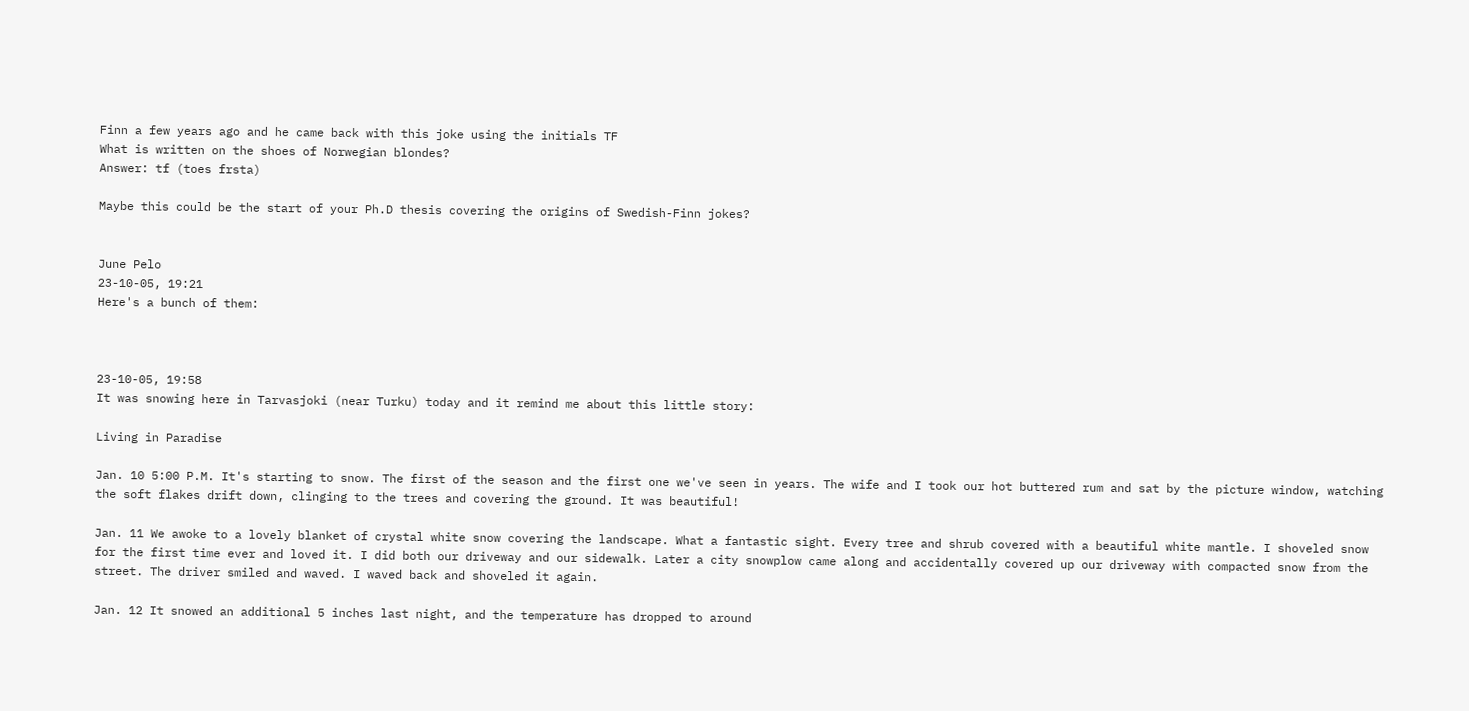Finn a few years ago and he came back with this joke using the initials TF
What is written on the shoes of Norwegian blondes?
Answer: tf (toes frsta)

Maybe this could be the start of your Ph.D thesis covering the origins of Swedish-Finn jokes?


June Pelo
23-10-05, 19:21
Here's a bunch of them:



23-10-05, 19:58
It was snowing here in Tarvasjoki (near Turku) today and it remind me about this little story:

Living in Paradise

Jan. 10 5:00 P.M. It's starting to snow. The first of the season and the first one we've seen in years. The wife and I took our hot buttered rum and sat by the picture window, watching the soft flakes drift down, clinging to the trees and covering the ground. It was beautiful!

Jan. 11 We awoke to a lovely blanket of crystal white snow covering the landscape. What a fantastic sight. Every tree and shrub covered with a beautiful white mantle. I shoveled snow for the first time ever and loved it. I did both our driveway and our sidewalk. Later a city snowplow came along and accidentally covered up our driveway with compacted snow from the street. The driver smiled and waved. I waved back and shoveled it again.

Jan. 12 It snowed an additional 5 inches last night, and the temperature has dropped to around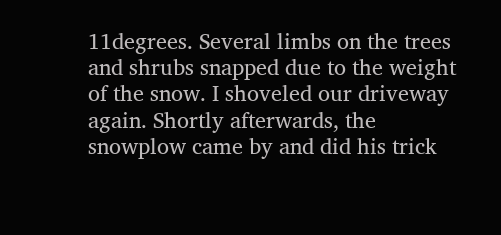11degrees. Several limbs on the trees and shrubs snapped due to the weight of the snow. I shoveled our driveway again. Shortly afterwards, the snowplow came by and did his trick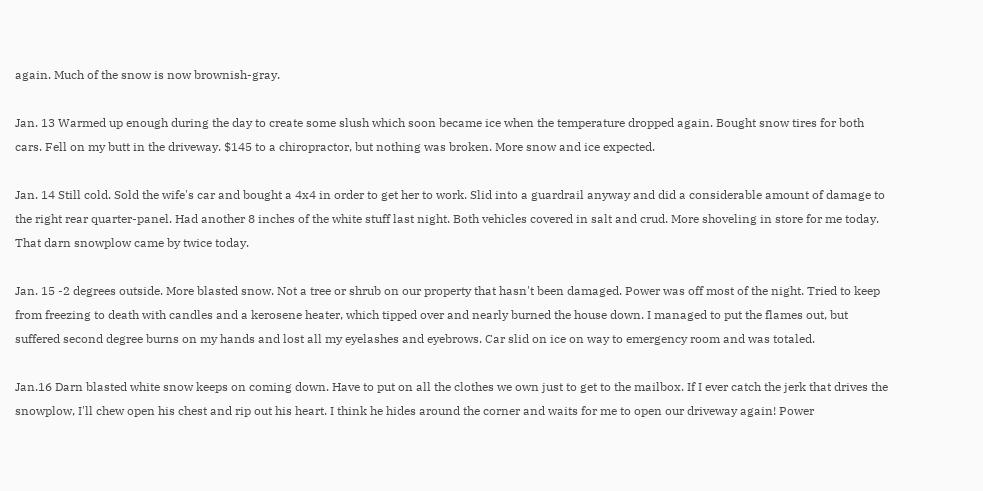again. Much of the snow is now brownish-gray.

Jan. 13 Warmed up enough during the day to create some slush which soon became ice when the temperature dropped again. Bought snow tires for both cars. Fell on my butt in the driveway. $145 to a chiropractor, but nothing was broken. More snow and ice expected.

Jan. 14 Still cold. Sold the wife's car and bought a 4x4 in order to get her to work. Slid into a guardrail anyway and did a considerable amount of damage to the right rear quarter-panel. Had another 8 inches of the white stuff last night. Both vehicles covered in salt and crud. More shoveling in store for me today. That darn snowplow came by twice today.

Jan. 15 -2 degrees outside. More blasted snow. Not a tree or shrub on our property that hasn't been damaged. Power was off most of the night. Tried to keep from freezing to death with candles and a kerosene heater, which tipped over and nearly burned the house down. I managed to put the flames out, but suffered second degree burns on my hands and lost all my eyelashes and eyebrows. Car slid on ice on way to emergency room and was totaled.

Jan.16 Darn blasted white snow keeps on coming down. Have to put on all the clothes we own just to get to the mailbox. If I ever catch the jerk that drives the snowplow, I'll chew open his chest and rip out his heart. I think he hides around the corner and waits for me to open our driveway again! Power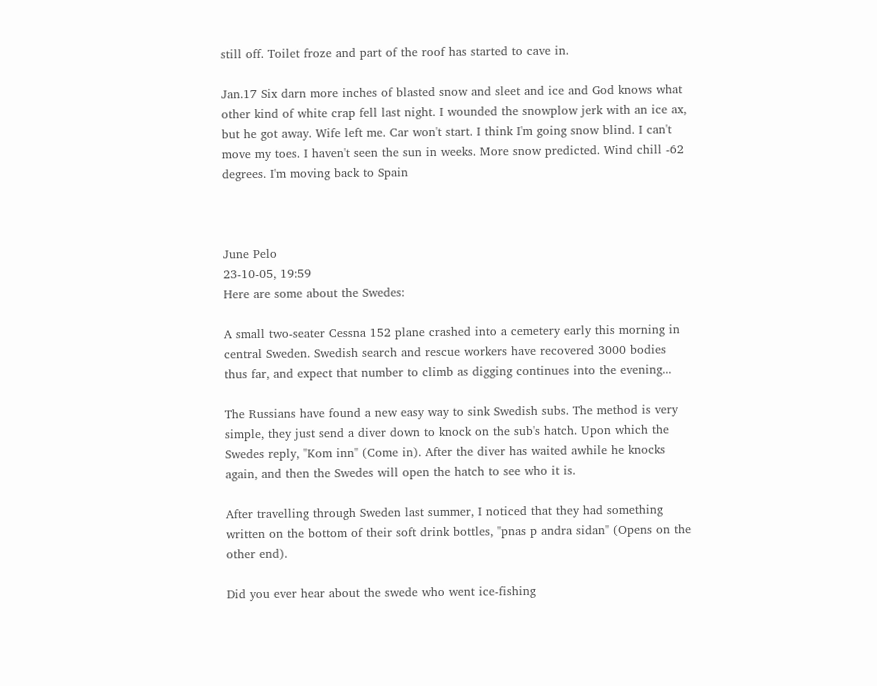still off. Toilet froze and part of the roof has started to cave in.

Jan.17 Six darn more inches of blasted snow and sleet and ice and God knows what other kind of white crap fell last night. I wounded the snowplow jerk with an ice ax, but he got away. Wife left me. Car won't start. I think I'm going snow blind. I can't move my toes. I haven't seen the sun in weeks. More snow predicted. Wind chill -62 degrees. I'm moving back to Spain



June Pelo
23-10-05, 19:59
Here are some about the Swedes:

A small two-seater Cessna 152 plane crashed into a cemetery early this morning in central Sweden. Swedish search and rescue workers have recovered 3000 bodies thus far, and expect that number to climb as digging continues into the evening...

The Russians have found a new easy way to sink Swedish subs. The method is very simple, they just send a diver down to knock on the sub's hatch. Upon which the Swedes reply, "Kom inn" (Come in). After the diver has waited awhile he knocks again, and then the Swedes will open the hatch to see who it is.

After travelling through Sweden last summer, I noticed that they had something written on the bottom of their soft drink bottles, "pnas p andra sidan" (Opens on the other end).

Did you ever hear about the swede who went ice-fishing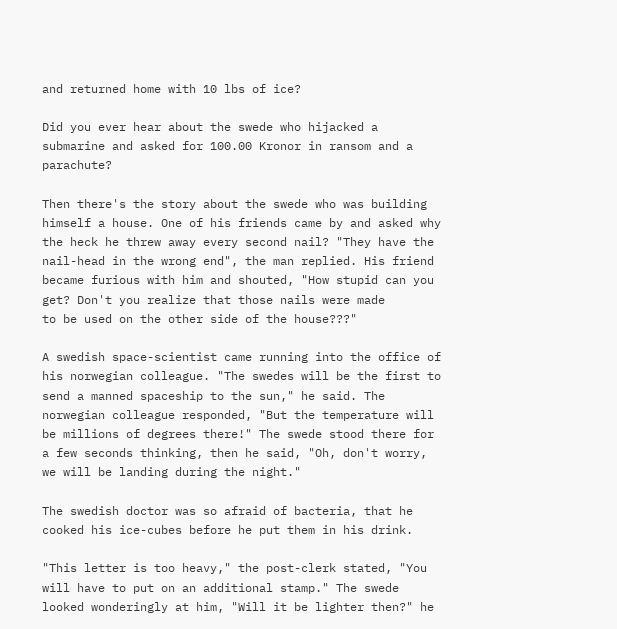and returned home with 10 lbs of ice?

Did you ever hear about the swede who hijacked a submarine and asked for 100.00 Kronor in ransom and a parachute?

Then there's the story about the swede who was building himself a house. One of his friends came by and asked why the heck he threw away every second nail? "They have the nail-head in the wrong end", the man replied. His friend became furious with him and shouted, "How stupid can you get? Don't you realize that those nails were made
to be used on the other side of the house???"

A swedish space-scientist came running into the office of his norwegian colleague. "The swedes will be the first to send a manned spaceship to the sun," he said. The norwegian colleague responded, "But the temperature will be millions of degrees there!" The swede stood there for a few seconds thinking, then he said, "Oh, don't worry, we will be landing during the night."

The swedish doctor was so afraid of bacteria, that he cooked his ice-cubes before he put them in his drink.

"This letter is too heavy," the post-clerk stated, "You will have to put on an additional stamp." The swede looked wonderingly at him, "Will it be lighter then?" he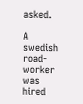asked.

A swedish road-worker was hired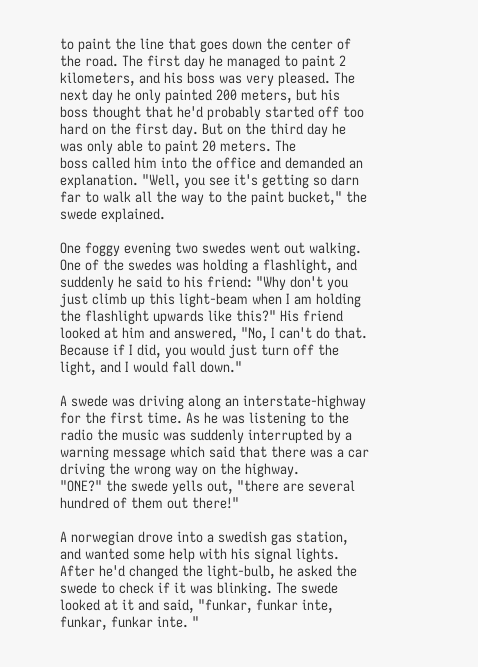to paint the line that goes down the center of the road. The first day he managed to paint 2 kilometers, and his boss was very pleased. The next day he only painted 200 meters, but his boss thought that he'd probably started off too hard on the first day. But on the third day he was only able to paint 20 meters. The
boss called him into the office and demanded an explanation. "Well, you see it's getting so darn far to walk all the way to the paint bucket," the swede explained.

One foggy evening two swedes went out walking. One of the swedes was holding a flashlight, and suddenly he said to his friend: "Why don't you just climb up this light-beam when I am holding the flashlight upwards like this?" His friend looked at him and answered, "No, I can't do that. Because if I did, you would just turn off the light, and I would fall down."

A swede was driving along an interstate-highway for the first time. As he was listening to the radio the music was suddenly interrupted by a warning message which said that there was a car driving the wrong way on the highway.
"ONE?" the swede yells out, "there are several hundred of them out there!"

A norwegian drove into a swedish gas station, and wanted some help with his signal lights. After he'd changed the light-bulb, he asked the swede to check if it was blinking. The swede looked at it and said, "funkar, funkar inte, funkar, funkar inte. "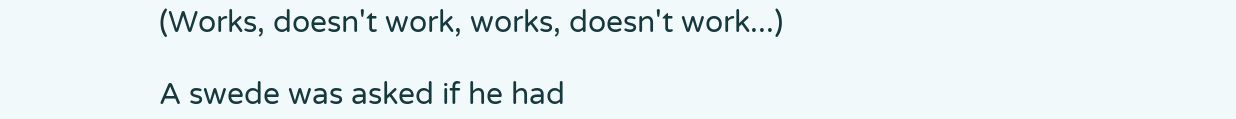(Works, doesn't work, works, doesn't work...)

A swede was asked if he had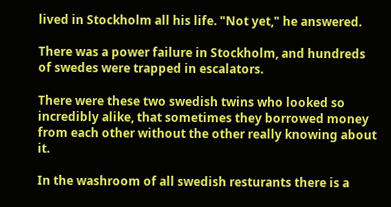lived in Stockholm all his life. "Not yet," he answered.

There was a power failure in Stockholm, and hundreds of swedes were trapped in escalators.

There were these two swedish twins who looked so incredibly alike, that sometimes they borrowed money from each other without the other really knowing about it.

In the washroom of all swedish resturants there is a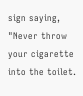sign saying, "Never throw your cigarette into the toilet.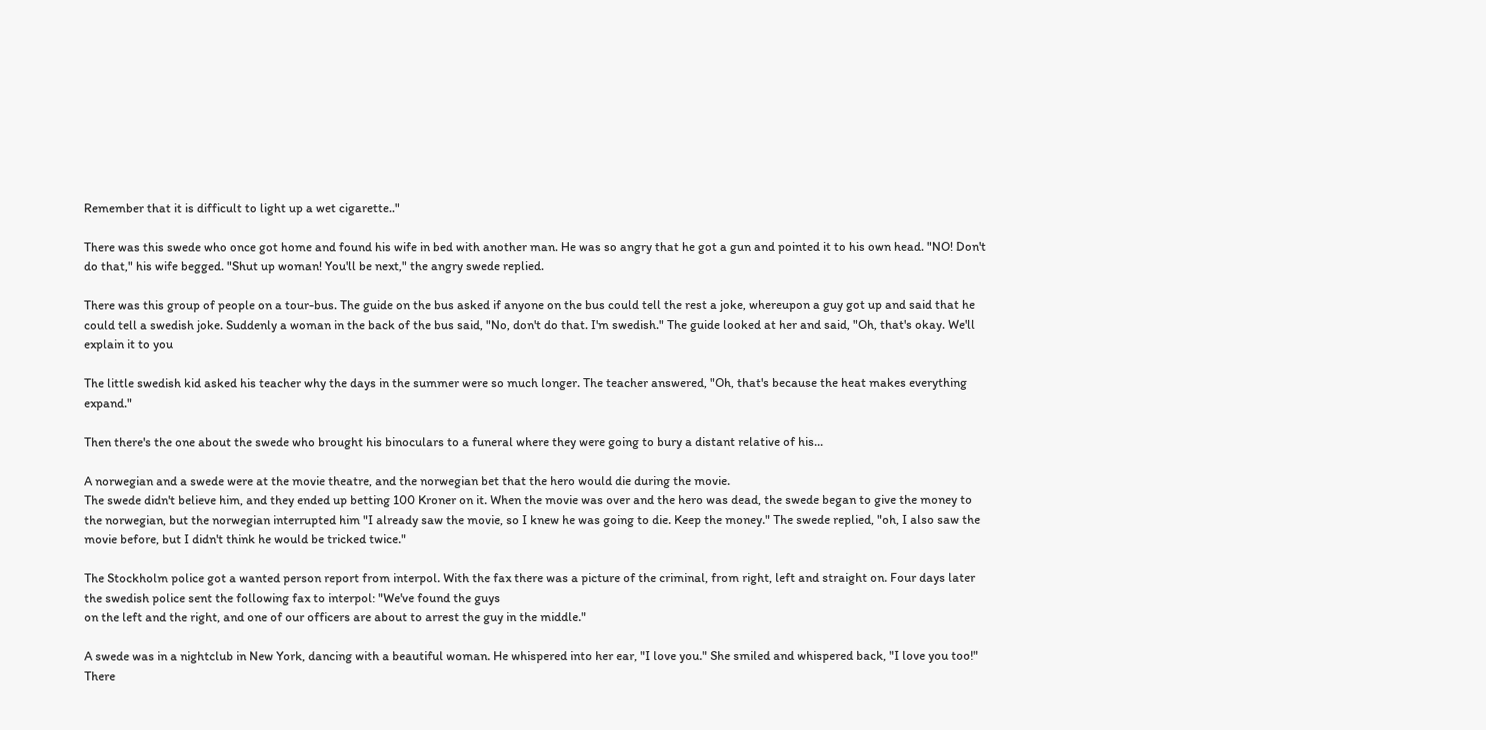Remember that it is difficult to light up a wet cigarette.."

There was this swede who once got home and found his wife in bed with another man. He was so angry that he got a gun and pointed it to his own head. "NO! Don't do that," his wife begged. "Shut up woman! You'll be next," the angry swede replied.

There was this group of people on a tour-bus. The guide on the bus asked if anyone on the bus could tell the rest a joke, whereupon a guy got up and said that he could tell a swedish joke. Suddenly a woman in the back of the bus said, "No, don't do that. I'm swedish." The guide looked at her and said, "Oh, that's okay. We'll explain it to you

The little swedish kid asked his teacher why the days in the summer were so much longer. The teacher answered, "Oh, that's because the heat makes everything expand."

Then there's the one about the swede who brought his binoculars to a funeral where they were going to bury a distant relative of his...

A norwegian and a swede were at the movie theatre, and the norwegian bet that the hero would die during the movie.
The swede didn't believe him, and they ended up betting 100 Kroner on it. When the movie was over and the hero was dead, the swede began to give the money to the norwegian, but the norwegian interrupted him "I already saw the movie, so I knew he was going to die. Keep the money." The swede replied, "oh, I also saw the movie before, but I didn't think he would be tricked twice."

The Stockholm police got a wanted person report from interpol. With the fax there was a picture of the criminal, from right, left and straight on. Four days later the swedish police sent the following fax to interpol: "We've found the guys
on the left and the right, and one of our officers are about to arrest the guy in the middle."

A swede was in a nightclub in New York, dancing with a beautiful woman. He whispered into her ear, "I love you." She smiled and whispered back, "I love you too!" There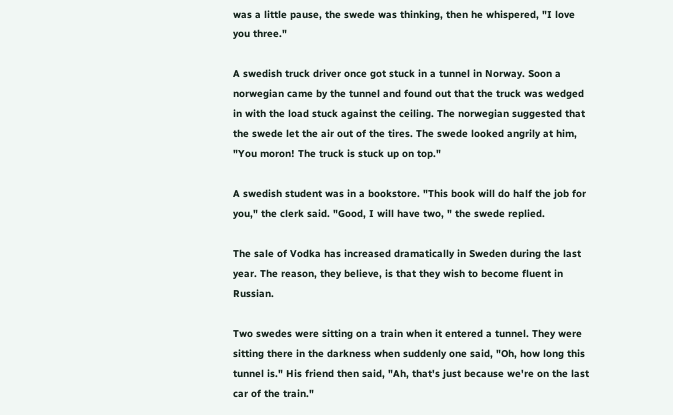was a little pause, the swede was thinking, then he whispered, "I love you three."

A swedish truck driver once got stuck in a tunnel in Norway. Soon a norwegian came by the tunnel and found out that the truck was wedged in with the load stuck against the ceiling. The norwegian suggested that the swede let the air out of the tires. The swede looked angrily at him, "You moron! The truck is stuck up on top."

A swedish student was in a bookstore. "This book will do half the job for you," the clerk said. "Good, I will have two, " the swede replied.

The sale of Vodka has increased dramatically in Sweden during the last year. The reason, they believe, is that they wish to become fluent in Russian.

Two swedes were sitting on a train when it entered a tunnel. They were sitting there in the darkness when suddenly one said, "Oh, how long this tunnel is." His friend then said, "Ah, that's just because we're on the last car of the train."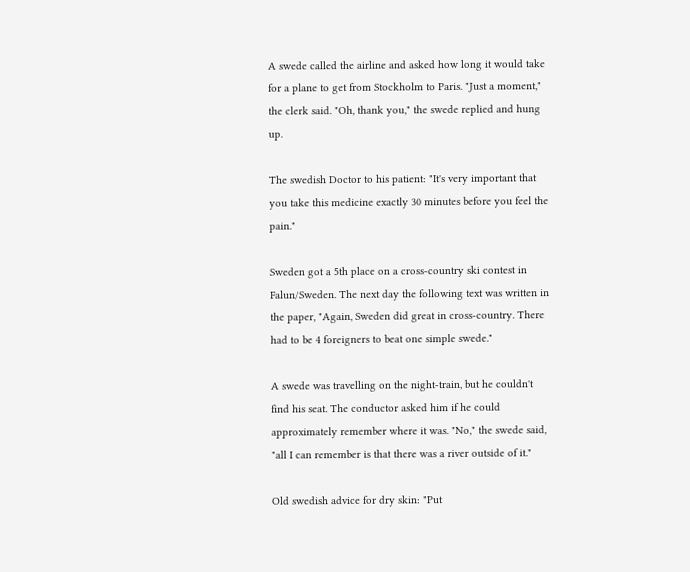A swede called the airline and asked how long it would take for a plane to get from Stockholm to Paris. "Just a moment," the clerk said. "Oh, thank you," the swede replied and hung up.

The swedish Doctor to his patient: "It's very important that you take this medicine exactly 30 minutes before you feel the pain."

Sweden got a 5th place on a cross-country ski contest in Falun/Sweden. The next day the following text was written in the paper, "Again, Sweden did great in cross-country. There had to be 4 foreigners to beat one simple swede."

A swede was travelling on the night-train, but he couldn't find his seat. The conductor asked him if he could approximately remember where it was. "No," the swede said, "all I can remember is that there was a river outside of it."

Old swedish advice for dry skin: "Put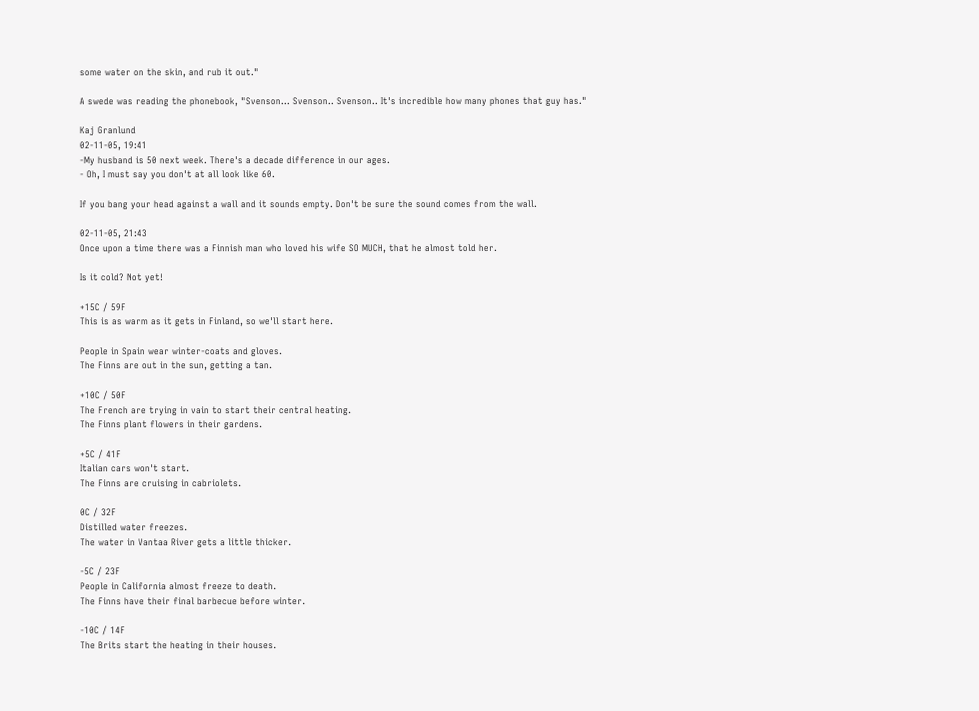some water on the skin, and rub it out."

A swede was reading the phonebook, "Svenson... Svenson.. Svenson.. It's incredible how many phones that guy has."

Kaj Granlund
02-11-05, 19:41
-My husband is 50 next week. There's a decade difference in our ages.
- Oh, I must say you don't at all look like 60.

If you bang your head against a wall and it sounds empty. Don't be sure the sound comes from the wall.

02-11-05, 21:43
Once upon a time there was a Finnish man who loved his wife SO MUCH, that he almost told her.

Is it cold? Not yet!

+15C / 59F
This is as warm as it gets in Finland, so we'll start here.

People in Spain wear winter-coats and gloves.
The Finns are out in the sun, getting a tan.

+10C / 50F
The French are trying in vain to start their central heating.
The Finns plant flowers in their gardens.

+5C / 41F
Italian cars won't start.
The Finns are cruising in cabriolets.

0C / 32F
Distilled water freezes.
The water in Vantaa River gets a little thicker.

-5C / 23F
People in California almost freeze to death.
The Finns have their final barbecue before winter.

-10C / 14F
The Brits start the heating in their houses.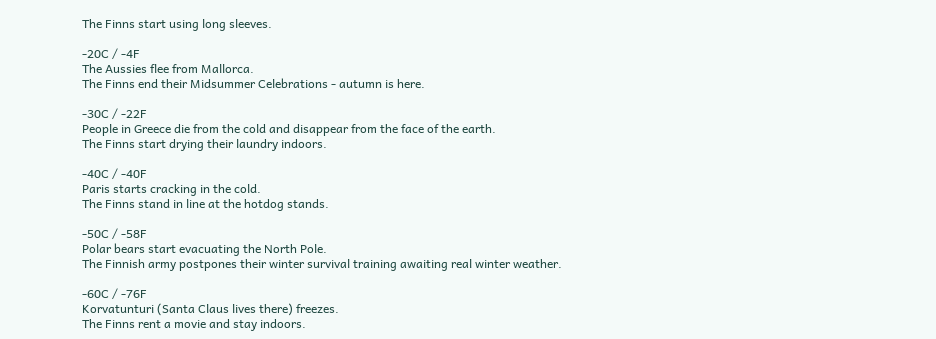The Finns start using long sleeves.

-20C / -4F
The Aussies flee from Mallorca.
The Finns end their Midsummer Celebrations - autumn is here.

-30C / -22F
People in Greece die from the cold and disappear from the face of the earth.
The Finns start drying their laundry indoors.

-40C / -40F
Paris starts cracking in the cold.
The Finns stand in line at the hotdog stands.

-50C / -58F
Polar bears start evacuating the North Pole.
The Finnish army postpones their winter survival training awaiting real winter weather.

-60C / -76F
Korvatunturi (Santa Claus lives there) freezes.
The Finns rent a movie and stay indoors.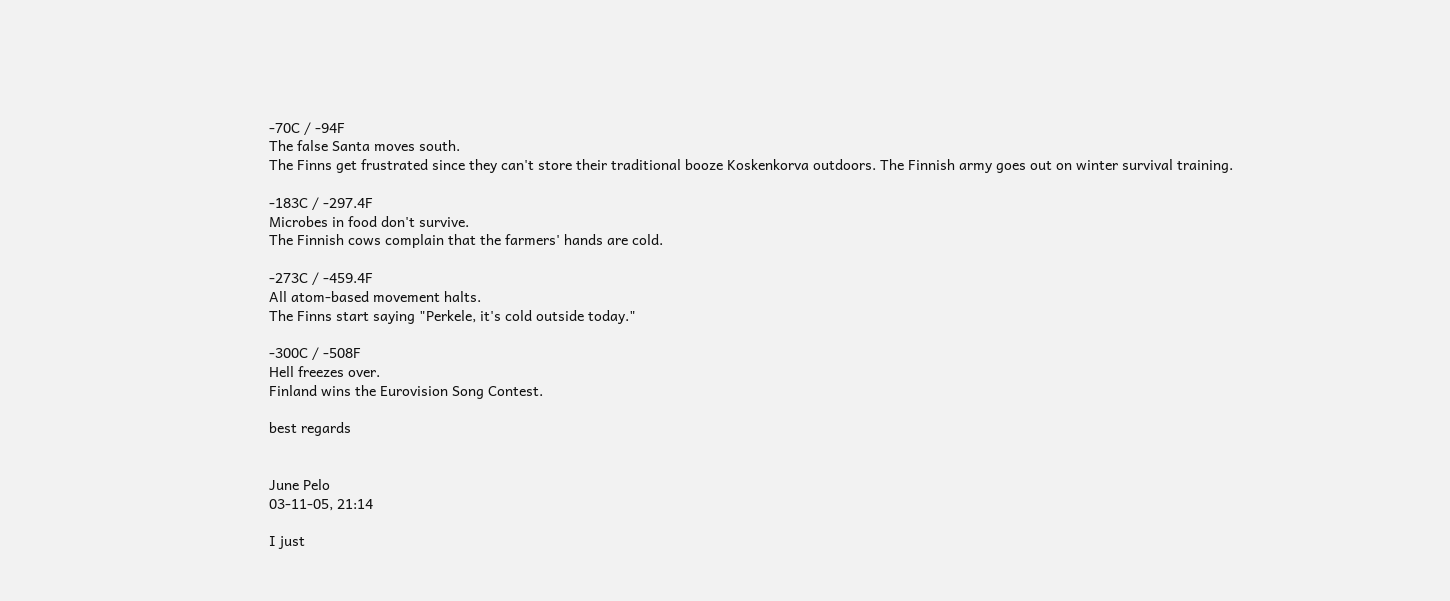-70C / -94F
The false Santa moves south.
The Finns get frustrated since they can't store their traditional booze Koskenkorva outdoors. The Finnish army goes out on winter survival training.

-183C / -297.4F
Microbes in food don't survive.
The Finnish cows complain that the farmers' hands are cold.

-273C / -459.4F
All atom-based movement halts.
The Finns start saying "Perkele, it's cold outside today."

-300C / -508F
Hell freezes over.
Finland wins the Eurovision Song Contest.

best regards


June Pelo
03-11-05, 21:14

I just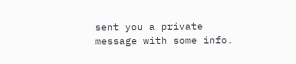sent you a private message with some info.